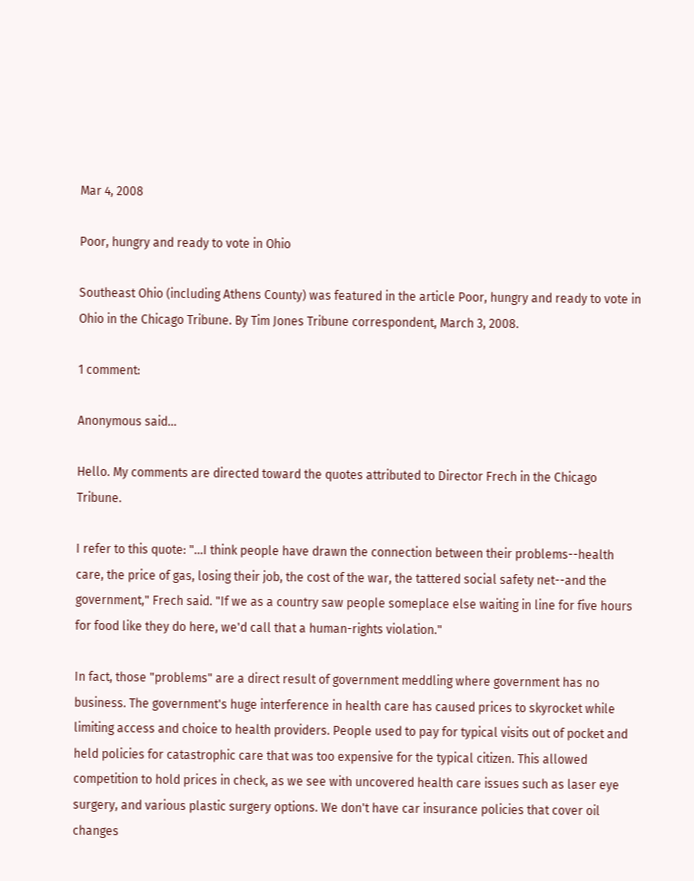Mar 4, 2008

Poor, hungry and ready to vote in Ohio

Southeast Ohio (including Athens County) was featured in the article Poor, hungry and ready to vote in Ohio in the Chicago Tribune. By Tim Jones Tribune correspondent, March 3, 2008.

1 comment:

Anonymous said...

Hello. My comments are directed toward the quotes attributed to Director Frech in the Chicago Tribune.

I refer to this quote: "...I think people have drawn the connection between their problems--health care, the price of gas, losing their job, the cost of the war, the tattered social safety net--and the government," Frech said. "If we as a country saw people someplace else waiting in line for five hours for food like they do here, we'd call that a human-rights violation."

In fact, those "problems" are a direct result of government meddling where government has no business. The government's huge interference in health care has caused prices to skyrocket while limiting access and choice to health providers. People used to pay for typical visits out of pocket and held policies for catastrophic care that was too expensive for the typical citizen. This allowed competition to hold prices in check, as we see with uncovered health care issues such as laser eye surgery, and various plastic surgery options. We don't have car insurance policies that cover oil changes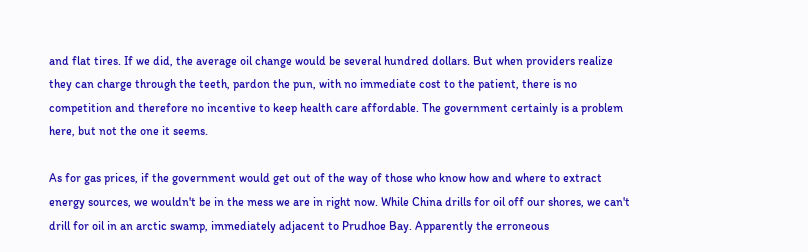and flat tires. If we did, the average oil change would be several hundred dollars. But when providers realize they can charge through the teeth, pardon the pun, with no immediate cost to the patient, there is no competition and therefore no incentive to keep health care affordable. The government certainly is a problem here, but not the one it seems.

As for gas prices, if the government would get out of the way of those who know how and where to extract energy sources, we wouldn't be in the mess we are in right now. While China drills for oil off our shores, we can't drill for oil in an arctic swamp, immediately adjacent to Prudhoe Bay. Apparently the erroneous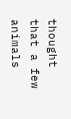thought that a few animals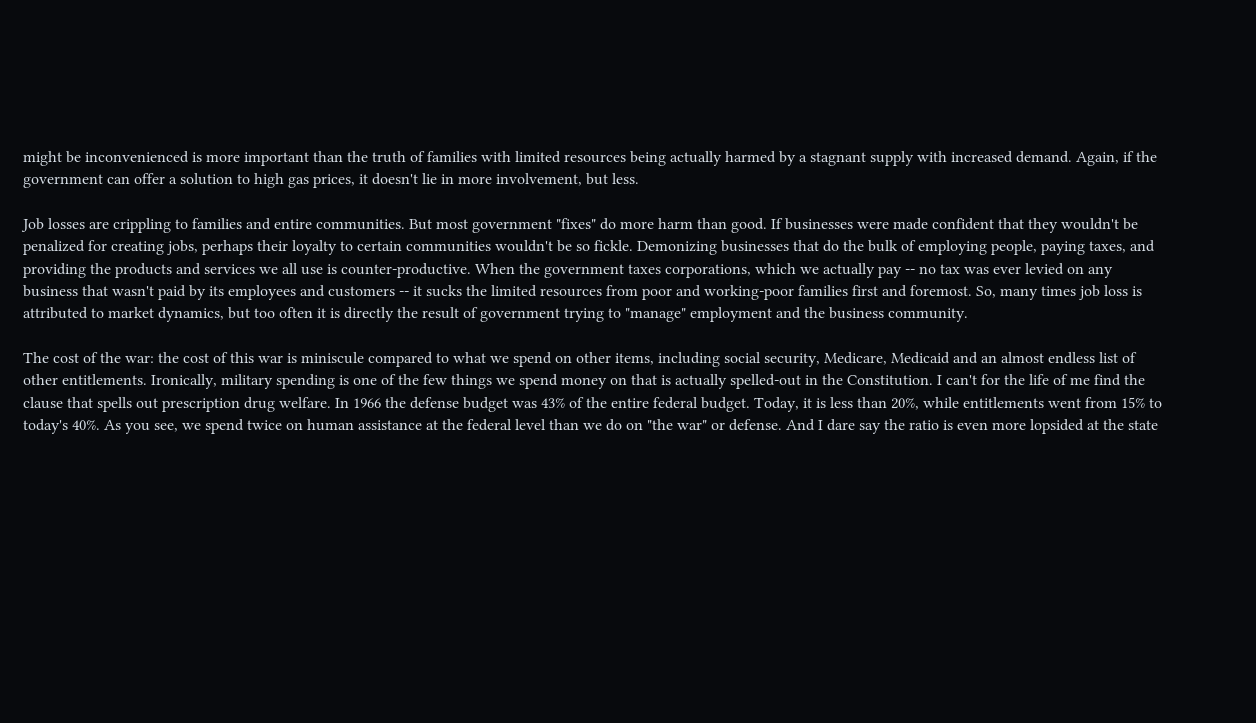might be inconvenienced is more important than the truth of families with limited resources being actually harmed by a stagnant supply with increased demand. Again, if the government can offer a solution to high gas prices, it doesn't lie in more involvement, but less.

Job losses are crippling to families and entire communities. But most government "fixes" do more harm than good. If businesses were made confident that they wouldn't be penalized for creating jobs, perhaps their loyalty to certain communities wouldn't be so fickle. Demonizing businesses that do the bulk of employing people, paying taxes, and providing the products and services we all use is counter-productive. When the government taxes corporations, which we actually pay -- no tax was ever levied on any business that wasn't paid by its employees and customers -- it sucks the limited resources from poor and working-poor families first and foremost. So, many times job loss is attributed to market dynamics, but too often it is directly the result of government trying to "manage" employment and the business community.

The cost of the war: the cost of this war is miniscule compared to what we spend on other items, including social security, Medicare, Medicaid and an almost endless list of other entitlements. Ironically, military spending is one of the few things we spend money on that is actually spelled-out in the Constitution. I can't for the life of me find the clause that spells out prescription drug welfare. In 1966 the defense budget was 43% of the entire federal budget. Today, it is less than 20%, while entitlements went from 15% to today's 40%. As you see, we spend twice on human assistance at the federal level than we do on "the war" or defense. And I dare say the ratio is even more lopsided at the state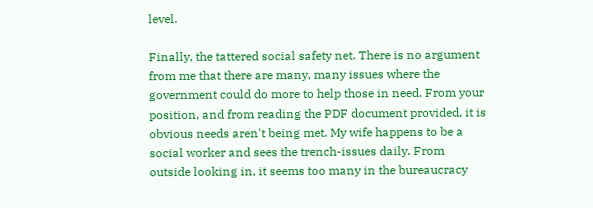level.

Finally, the tattered social safety net. There is no argument from me that there are many, many issues where the government could do more to help those in need. From your position, and from reading the PDF document provided, it is obvious needs aren't being met. My wife happens to be a social worker and sees the trench-issues daily. From outside looking in, it seems too many in the bureaucracy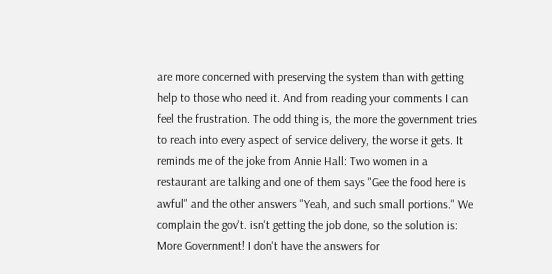are more concerned with preserving the system than with getting help to those who need it. And from reading your comments I can feel the frustration. The odd thing is, the more the government tries to reach into every aspect of service delivery, the worse it gets. It reminds me of the joke from Annie Hall: Two women in a restaurant are talking and one of them says "Gee the food here is awful" and the other answers "Yeah, and such small portions." We complain the gov't. isn't getting the job done, so the solution is: More Government! I don't have the answers for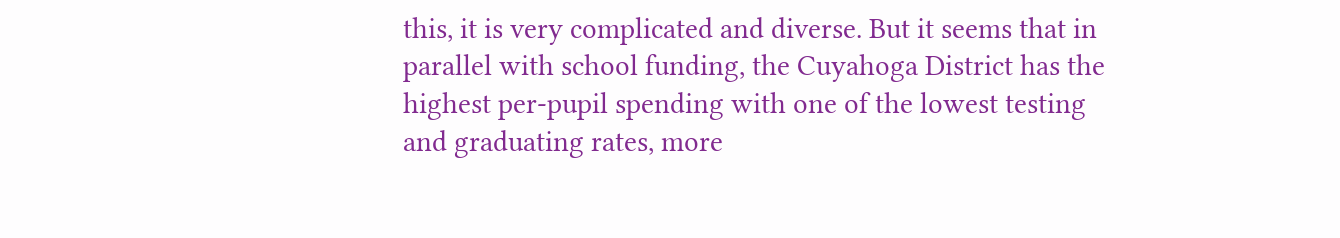this, it is very complicated and diverse. But it seems that in parallel with school funding, the Cuyahoga District has the highest per-pupil spending with one of the lowest testing and graduating rates, more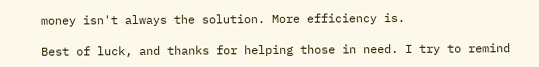money isn't always the solution. More efficiency is.

Best of luck, and thanks for helping those in need. I try to remind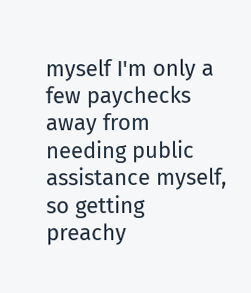myself I'm only a few paychecks away from needing public assistance myself, so getting preachy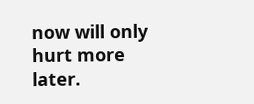now will only hurt more later.